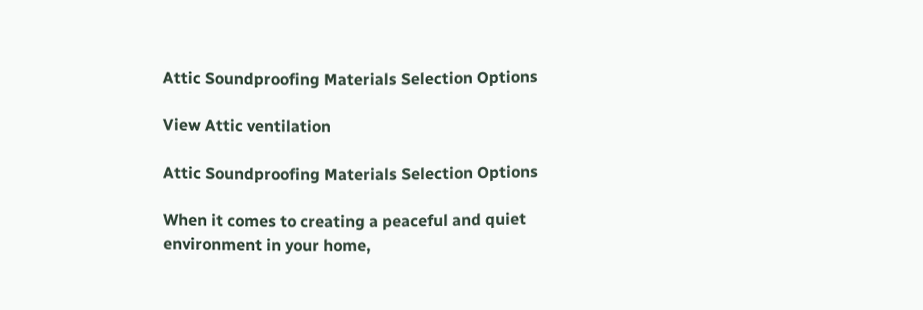Attic Soundproofing Materials Selection Options

View Attic ventilation

Attic Soundproofing Materials Selection Options

When it comes to creating a peaceful and quiet environment in your home,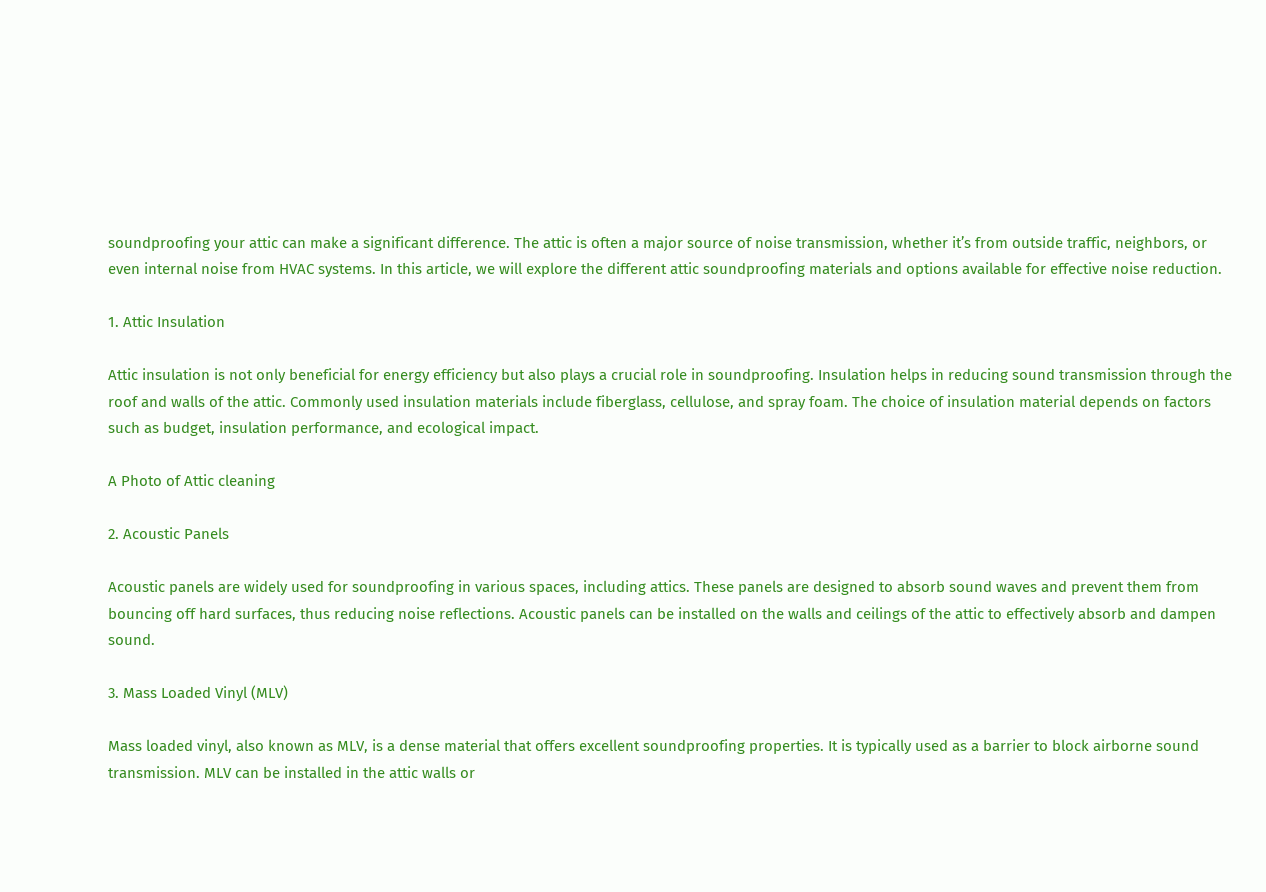soundproofing your attic can make a significant difference. The attic is often a major source of noise transmission, whether it’s from outside traffic, neighbors, or even internal noise from HVAC systems. In this article, we will explore the different attic soundproofing materials and options available for effective noise reduction.

1. Attic Insulation

Attic insulation is not only beneficial for energy efficiency but also plays a crucial role in soundproofing. Insulation helps in reducing sound transmission through the roof and walls of the attic. Commonly used insulation materials include fiberglass, cellulose, and spray foam. The choice of insulation material depends on factors such as budget, insulation performance, and ecological impact.

A Photo of Attic cleaning

2. Acoustic Panels

Acoustic panels are widely used for soundproofing in various spaces, including attics. These panels are designed to absorb sound waves and prevent them from bouncing off hard surfaces, thus reducing noise reflections. Acoustic panels can be installed on the walls and ceilings of the attic to effectively absorb and dampen sound.

3. Mass Loaded Vinyl (MLV)

Mass loaded vinyl, also known as MLV, is a dense material that offers excellent soundproofing properties. It is typically used as a barrier to block airborne sound transmission. MLV can be installed in the attic walls or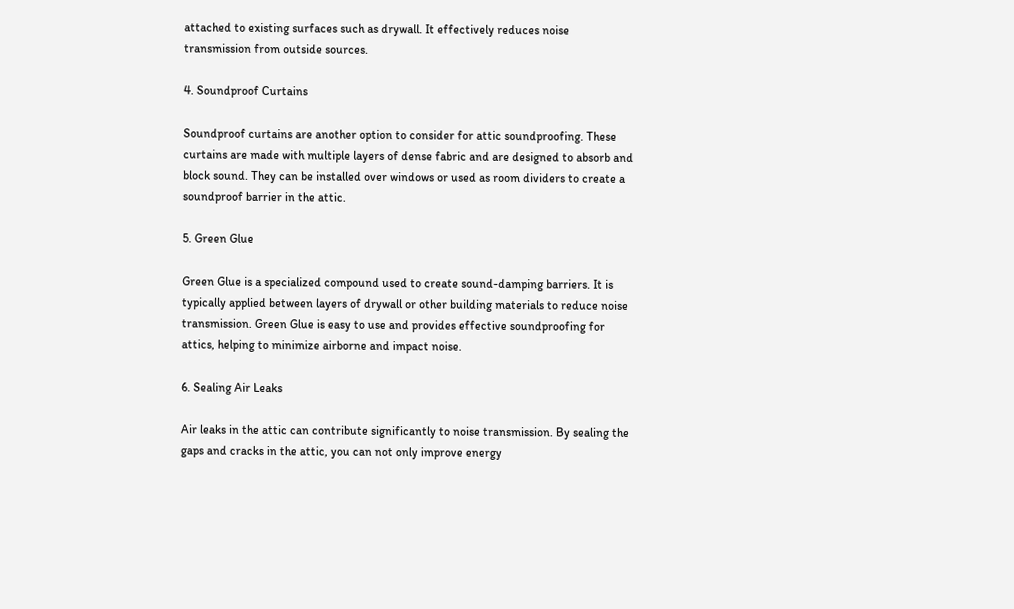attached to existing surfaces such as drywall. It effectively reduces noise transmission from outside sources.

4. Soundproof Curtains

Soundproof curtains are another option to consider for attic soundproofing. These curtains are made with multiple layers of dense fabric and are designed to absorb and block sound. They can be installed over windows or used as room dividers to create a soundproof barrier in the attic.

5. Green Glue

Green Glue is a specialized compound used to create sound-damping barriers. It is typically applied between layers of drywall or other building materials to reduce noise transmission. Green Glue is easy to use and provides effective soundproofing for attics, helping to minimize airborne and impact noise.

6. Sealing Air Leaks

Air leaks in the attic can contribute significantly to noise transmission. By sealing the gaps and cracks in the attic, you can not only improve energy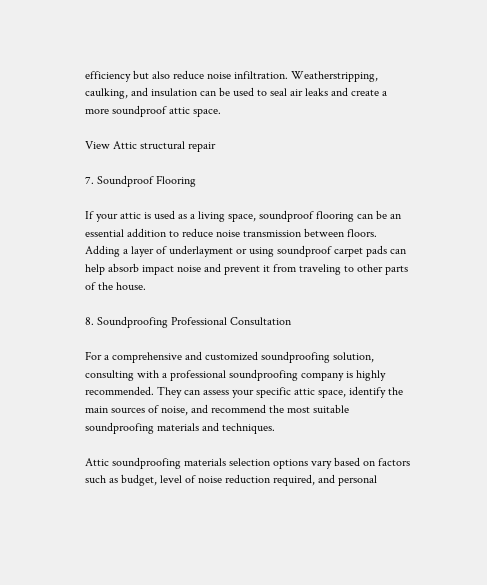efficiency but also reduce noise infiltration. Weatherstripping, caulking, and insulation can be used to seal air leaks and create a more soundproof attic space.

View Attic structural repair

7. Soundproof Flooring

If your attic is used as a living space, soundproof flooring can be an essential addition to reduce noise transmission between floors. Adding a layer of underlayment or using soundproof carpet pads can help absorb impact noise and prevent it from traveling to other parts of the house.

8. Soundproofing Professional Consultation

For a comprehensive and customized soundproofing solution, consulting with a professional soundproofing company is highly recommended. They can assess your specific attic space, identify the main sources of noise, and recommend the most suitable soundproofing materials and techniques.

Attic soundproofing materials selection options vary based on factors such as budget, level of noise reduction required, and personal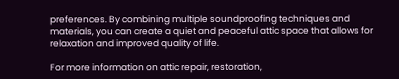preferences. By combining multiple soundproofing techniques and materials, you can create a quiet and peaceful attic space that allows for relaxation and improved quality of life.

For more information on attic repair, restoration,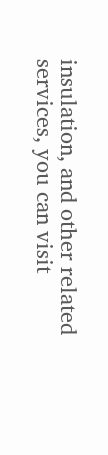insulation, and other related services, you can visit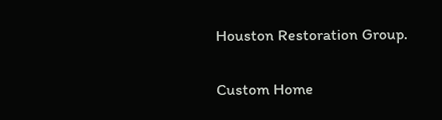Houston Restoration Group.

Custom Home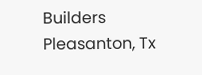Builders Pleasanton, Tx